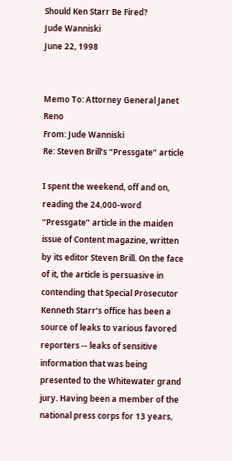Should Ken Starr Be Fired?
Jude Wanniski
June 22, 1998


Memo To: Attorney General Janet Reno
From: Jude Wanniski
Re: Steven Brill’s “Pressgate” article

I spent the weekend, off and on, reading the 24,000-word “Pressgate” article in the maiden issue of Content magazine, written by its editor Steven Brill. On the face of it, the article is persuasive in contending that Special Prosecutor Kenneth Starr’s office has been a source of leaks to various favored reporters -- leaks of sensitive information that was being presented to the Whitewater grand jury. Having been a member of the national press corps for 13 years,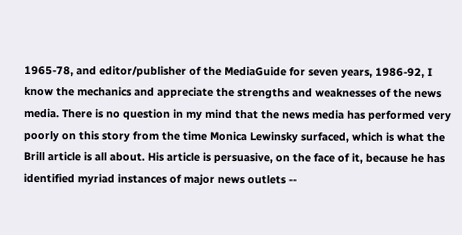1965-78, and editor/publisher of the MediaGuide for seven years, 1986-92, I know the mechanics and appreciate the strengths and weaknesses of the news media. There is no question in my mind that the news media has performed very poorly on this story from the time Monica Lewinsky surfaced, which is what the Brill article is all about. His article is persuasive, on the face of it, because he has identified myriad instances of major news outlets --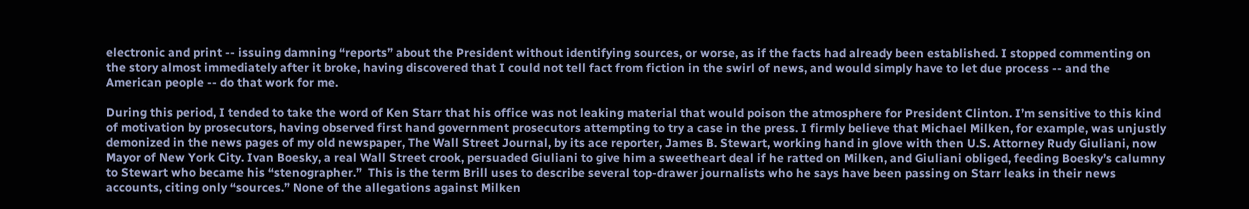electronic and print -- issuing damning “reports” about the President without identifying sources, or worse, as if the facts had already been established. I stopped commenting on the story almost immediately after it broke, having discovered that I could not tell fact from fiction in the swirl of news, and would simply have to let due process -- and the American people -- do that work for me.

During this period, I tended to take the word of Ken Starr that his office was not leaking material that would poison the atmosphere for President Clinton. I’m sensitive to this kind of motivation by prosecutors, having observed first hand government prosecutors attempting to try a case in the press. I firmly believe that Michael Milken, for example, was unjustly demonized in the news pages of my old newspaper, The Wall Street Journal, by its ace reporter, James B. Stewart, working hand in glove with then U.S. Attorney Rudy Giuliani, now Mayor of New York City. Ivan Boesky, a real Wall Street crook, persuaded Giuliani to give him a sweetheart deal if he ratted on Milken, and Giuliani obliged, feeding Boesky’s calumny to Stewart who became his “stenographer.”  This is the term Brill uses to describe several top-drawer journalists who he says have been passing on Starr leaks in their news accounts, citing only “sources.” None of the allegations against Milken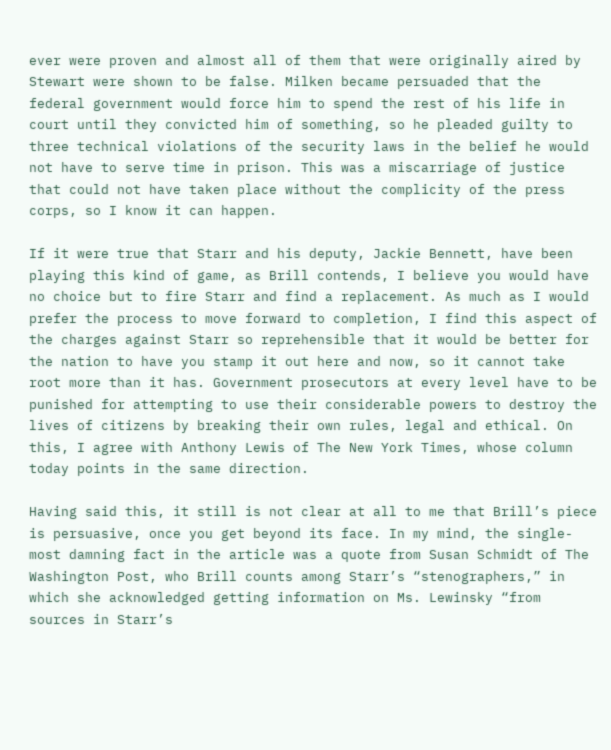ever were proven and almost all of them that were originally aired by Stewart were shown to be false. Milken became persuaded that the federal government would force him to spend the rest of his life in court until they convicted him of something, so he pleaded guilty to three technical violations of the security laws in the belief he would not have to serve time in prison. This was a miscarriage of justice that could not have taken place without the complicity of the press corps, so I know it can happen.

If it were true that Starr and his deputy, Jackie Bennett, have been playing this kind of game, as Brill contends, I believe you would have no choice but to fire Starr and find a replacement. As much as I would prefer the process to move forward to completion, I find this aspect of the charges against Starr so reprehensible that it would be better for the nation to have you stamp it out here and now, so it cannot take root more than it has. Government prosecutors at every level have to be punished for attempting to use their considerable powers to destroy the lives of citizens by breaking their own rules, legal and ethical. On this, I agree with Anthony Lewis of The New York Times, whose column today points in the same direction.

Having said this, it still is not clear at all to me that Brill’s piece is persuasive, once you get beyond its face. In my mind, the single-most damning fact in the article was a quote from Susan Schmidt of The Washington Post, who Brill counts among Starr’s “stenographers,” in which she acknowledged getting information on Ms. Lewinsky “from sources in Starr’s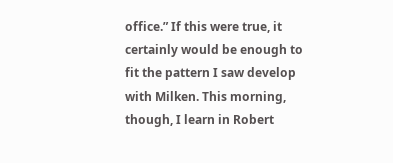office.” If this were true, it certainly would be enough to fit the pattern I saw develop with Milken. This morning, though, I learn in Robert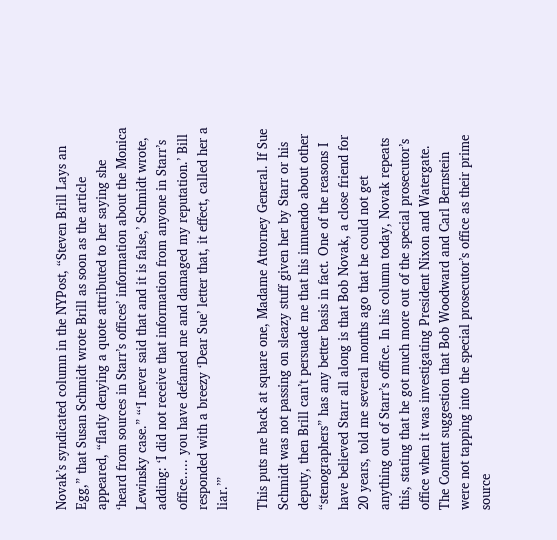Novak’s syndicated column in the NYPost, “Steven Brill Lays an Egg,” that Susan Schmidt wrote Brill as soon as the article appeared, “flatly denying a quote attributed to her saying she ‘heard from sources in Starr’s offices’ information about the Monica Lewinsky case.” “‘I never said that and it is false,’ Schmidt wrote, adding: ‘I did not receive that information from anyone in Starr’s office..... you have defamed me and damaged my reputation.’ Bill responded with a breezy ‘Dear Sue’ letter that, it effect, called her a liar.’”

This puts me back at square one, Madame Attorney General. If Sue Schmidt was not passing on sleazy stuff given her by Starr or his deputy, then Brill can’t persuade me that his innuendo about other “stenographers” has any better basis in fact. One of the reasons I have believed Starr all along is that Bob Novak, a close friend for 20 years, told me several months ago that he could not get anything out of Starr’s office. In his column today, Novak repeats this, stating that he got much more out of the special prosecutor’s office when it was investigating President Nixon and Watergate. The Content suggestion that Bob Woodward and Carl Bernstein were not tapping into the special prosecutor’s office as their prime source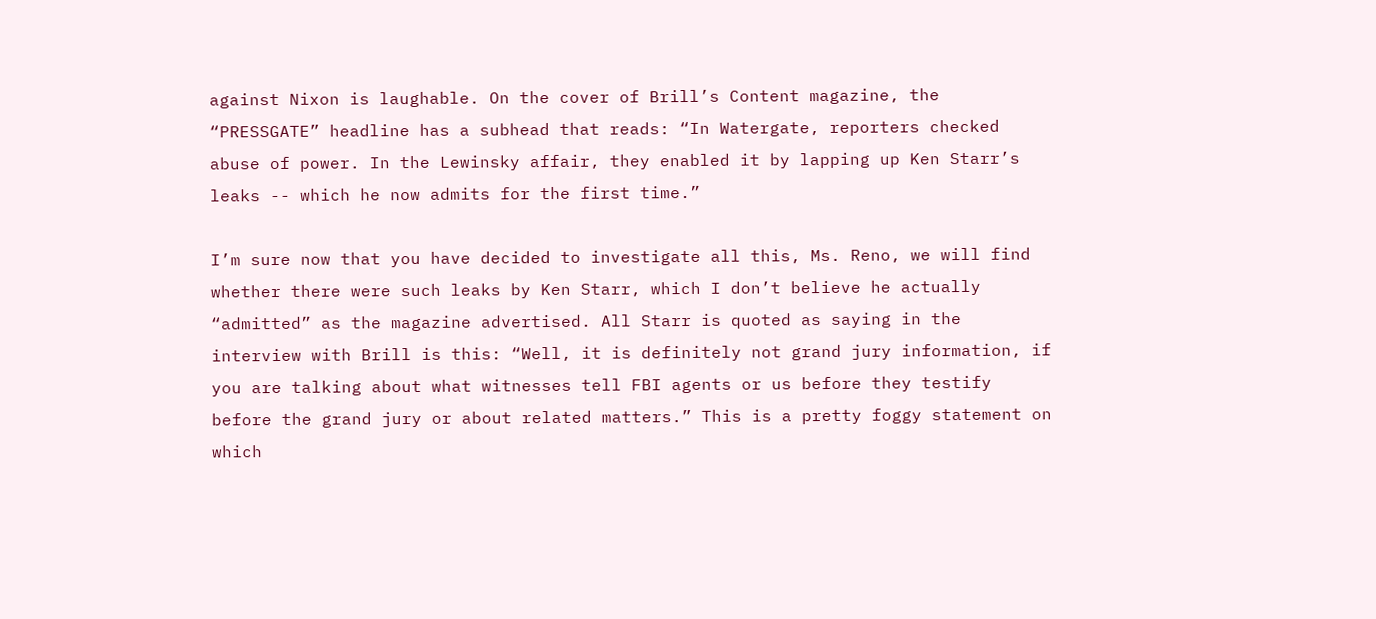against Nixon is laughable. On the cover of Brill’s Content magazine, the “PRESSGATE” headline has a subhead that reads: “In Watergate, reporters checked abuse of power. In the Lewinsky affair, they enabled it by lapping up Ken Starr’s leaks -- which he now admits for the first time.”

I’m sure now that you have decided to investigate all this, Ms. Reno, we will find whether there were such leaks by Ken Starr, which I don’t believe he actually “admitted” as the magazine advertised. All Starr is quoted as saying in the interview with Brill is this: “Well, it is definitely not grand jury information, if you are talking about what witnesses tell FBI agents or us before they testify before the grand jury or about related matters.” This is a pretty foggy statement on which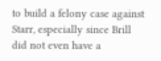to build a felony case against Starr, especially since Brill did not even have a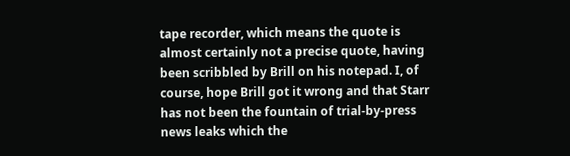tape recorder, which means the quote is almost certainly not a precise quote, having been scribbled by Brill on his notepad. I, of course, hope Brill got it wrong and that Starr has not been the fountain of trial-by-press news leaks which the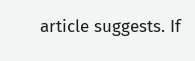article suggests. If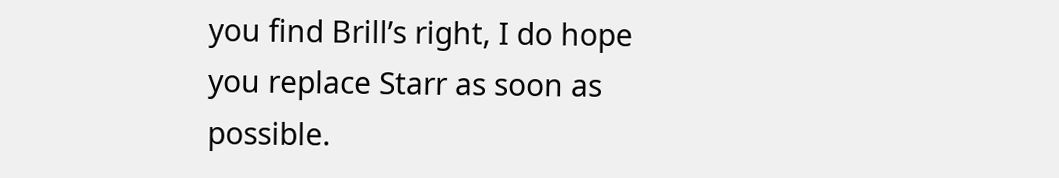you find Brill’s right, I do hope you replace Starr as soon as possible.